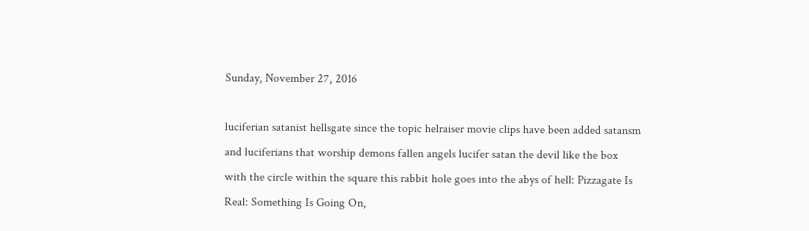Sunday, November 27, 2016

luciferian satanist hellsgate since the topic helraiser movie clips have been added satansm and luciferians that worship demons fallen angels lucifer satan the devil like the box with the circle within the square this rabbit hole goes into the abys of hell: Pizzagate Is Real: Something Is Going On,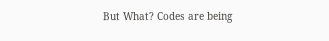But What? Codes are being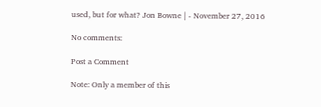used, but for what? Jon Bowne | - November 27, 2016

No comments:

Post a Comment

Note: Only a member of this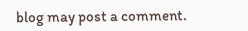blog may post a comment.